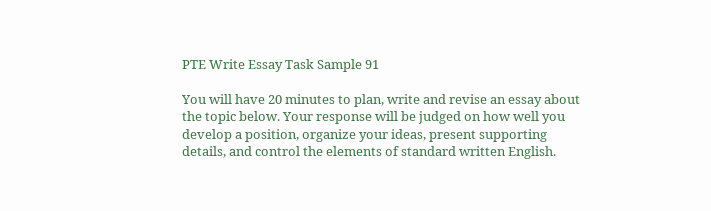PTE Write Essay Task Sample 91

You will have 20 minutes to plan, write and revise an essay about the topic below. Your response will be judged on how well you develop a position, organize your ideas, present supporting details, and control the elements of standard written English.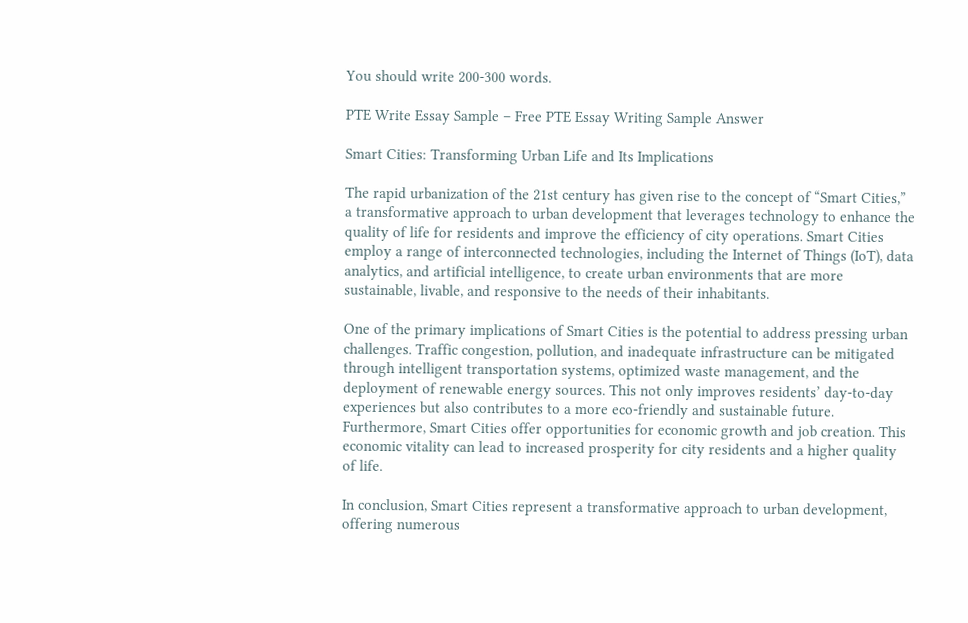You should write 200-300 words.

PTE Write Essay Sample – Free PTE Essay Writing Sample Answer

Smart Cities: Transforming Urban Life and Its Implications

The rapid urbanization of the 21st century has given rise to the concept of “Smart Cities,” a transformative approach to urban development that leverages technology to enhance the quality of life for residents and improve the efficiency of city operations. Smart Cities employ a range of interconnected technologies, including the Internet of Things (IoT), data analytics, and artificial intelligence, to create urban environments that are more sustainable, livable, and responsive to the needs of their inhabitants.

One of the primary implications of Smart Cities is the potential to address pressing urban challenges. Traffic congestion, pollution, and inadequate infrastructure can be mitigated through intelligent transportation systems, optimized waste management, and the deployment of renewable energy sources. This not only improves residents’ day-to-day experiences but also contributes to a more eco-friendly and sustainable future. Furthermore, Smart Cities offer opportunities for economic growth and job creation. This economic vitality can lead to increased prosperity for city residents and a higher quality of life.

In conclusion, Smart Cities represent a transformative approach to urban development, offering numerous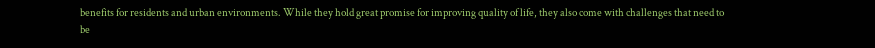benefits for residents and urban environments. While they hold great promise for improving quality of life, they also come with challenges that need to be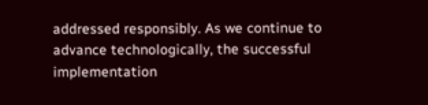addressed responsibly. As we continue to advance technologically, the successful implementation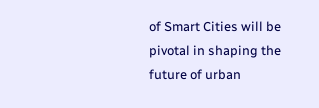of Smart Cities will be pivotal in shaping the future of urban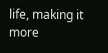life, making it more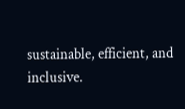sustainable, efficient, and inclusive.